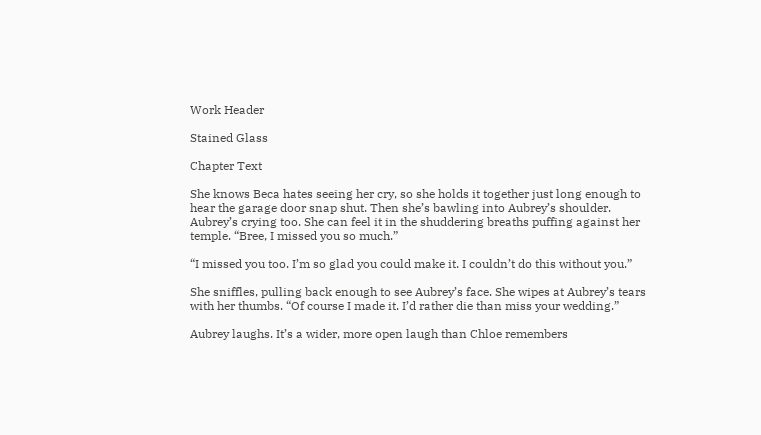Work Header

Stained Glass

Chapter Text

She knows Beca hates seeing her cry, so she holds it together just long enough to hear the garage door snap shut. Then she’s bawling into Aubrey’s shoulder. Aubrey’s crying too. She can feel it in the shuddering breaths puffing against her temple. “Bree, I missed you so much.”

“I missed you too. I’m so glad you could make it. I couldn’t do this without you.”

She sniffles, pulling back enough to see Aubrey’s face. She wipes at Aubrey’s tears with her thumbs. “Of course I made it. I’d rather die than miss your wedding.”

Aubrey laughs. It’s a wider, more open laugh than Chloe remembers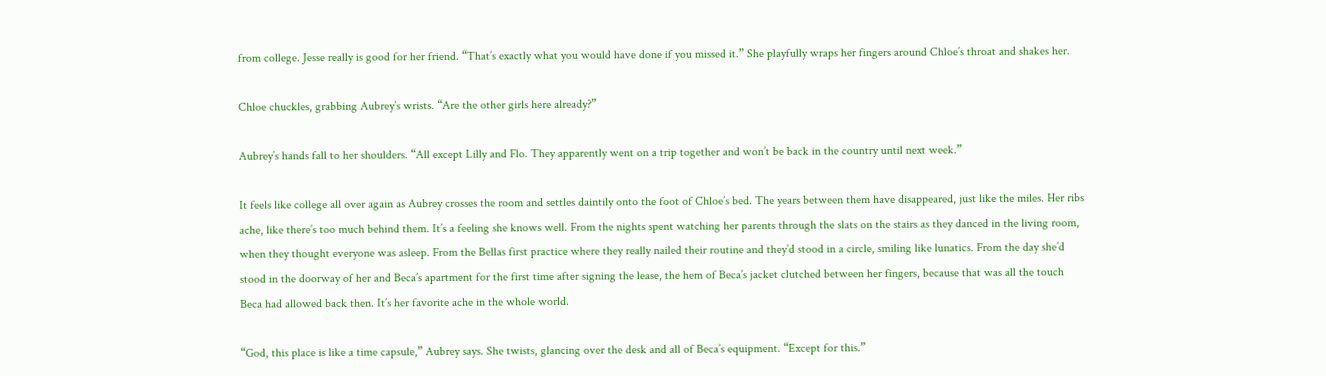from college. Jesse really is good for her friend. “That’s exactly what you would have done if you missed it.” She playfully wraps her fingers around Chloe’s throat and shakes her.

Chloe chuckles, grabbing Aubrey’s wrists. “Are the other girls here already?”

Aubrey’s hands fall to her shoulders. “All except Lilly and Flo. They apparently went on a trip together and won’t be back in the country until next week.”

It feels like college all over again as Aubrey crosses the room and settles daintily onto the foot of Chloe’s bed. The years between them have disappeared, just like the miles. Her ribs ache, like there’s too much behind them. It’s a feeling she knows well. From the nights spent watching her parents through the slats on the stairs as they danced in the living room, when they thought everyone was asleep. From the Bellas first practice where they really nailed their routine and they’d stood in a circle, smiling like lunatics. From the day she’d stood in the doorway of her and Beca’s apartment for the first time after signing the lease, the hem of Beca’s jacket clutched between her fingers, because that was all the touch Beca had allowed back then. It’s her favorite ache in the whole world.

“God, this place is like a time capsule,” Aubrey says. She twists, glancing over the desk and all of Beca’s equipment. “Except for this.”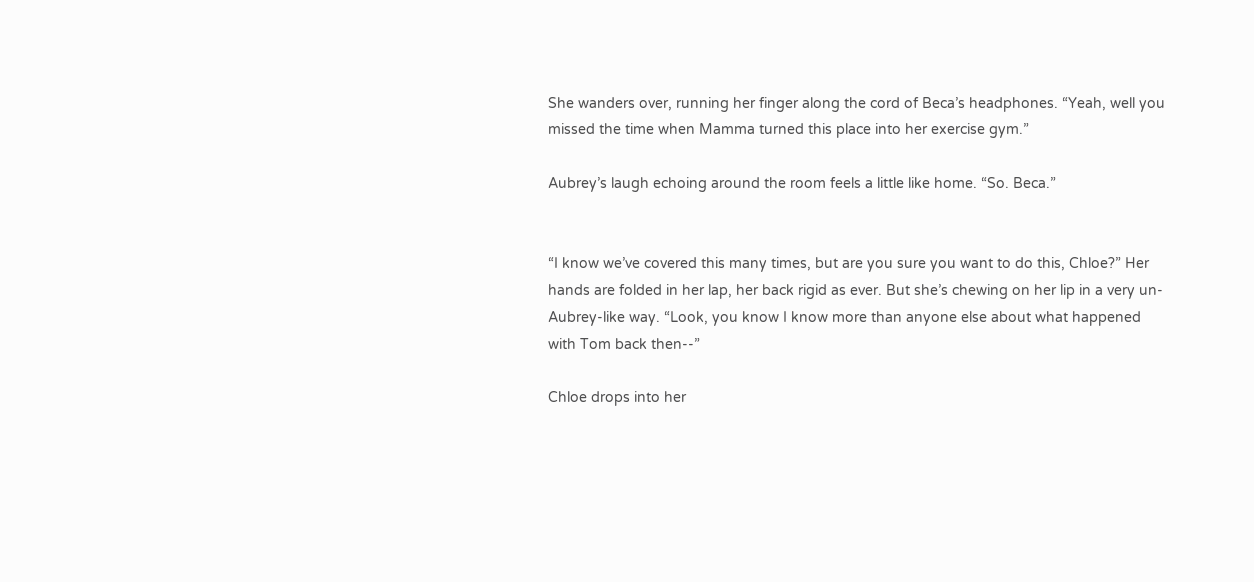She wanders over, running her finger along the cord of Beca’s headphones. “Yeah, well you missed the time when Mamma turned this place into her exercise gym.”

Aubrey’s laugh echoing around the room feels a little like home. “So. Beca.”


“I know we’ve covered this many times, but are you sure you want to do this, Chloe?” Her hands are folded in her lap, her back rigid as ever. But she’s chewing on her lip in a very un-Aubrey-like way. “Look, you know I know more than anyone else about what happened with Tom back then--”

Chloe drops into her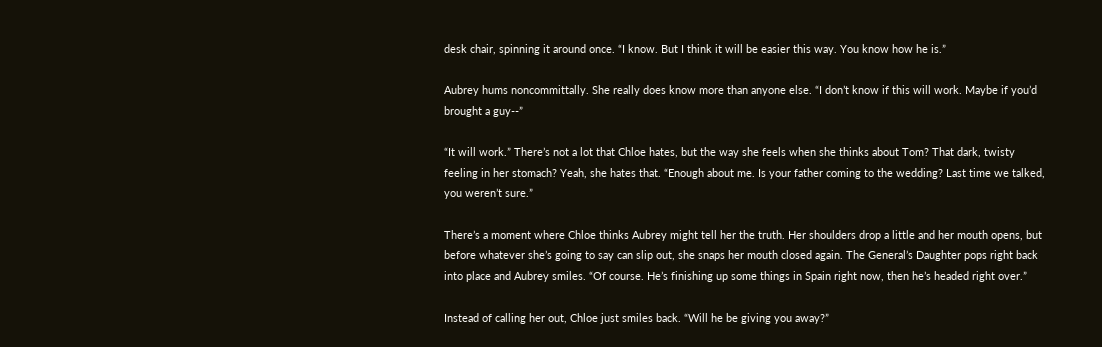desk chair, spinning it around once. “I know. But I think it will be easier this way. You know how he is.”

Aubrey hums noncommittally. She really does know more than anyone else. “I don’t know if this will work. Maybe if you’d brought a guy--”

“It will work.” There’s not a lot that Chloe hates, but the way she feels when she thinks about Tom? That dark, twisty feeling in her stomach? Yeah, she hates that. “Enough about me. Is your father coming to the wedding? Last time we talked, you weren’t sure.”

There’s a moment where Chloe thinks Aubrey might tell her the truth. Her shoulders drop a little and her mouth opens, but before whatever she’s going to say can slip out, she snaps her mouth closed again. The General’s Daughter pops right back into place and Aubrey smiles. “Of course. He’s finishing up some things in Spain right now, then he’s headed right over.”

Instead of calling her out, Chloe just smiles back. “Will he be giving you away?”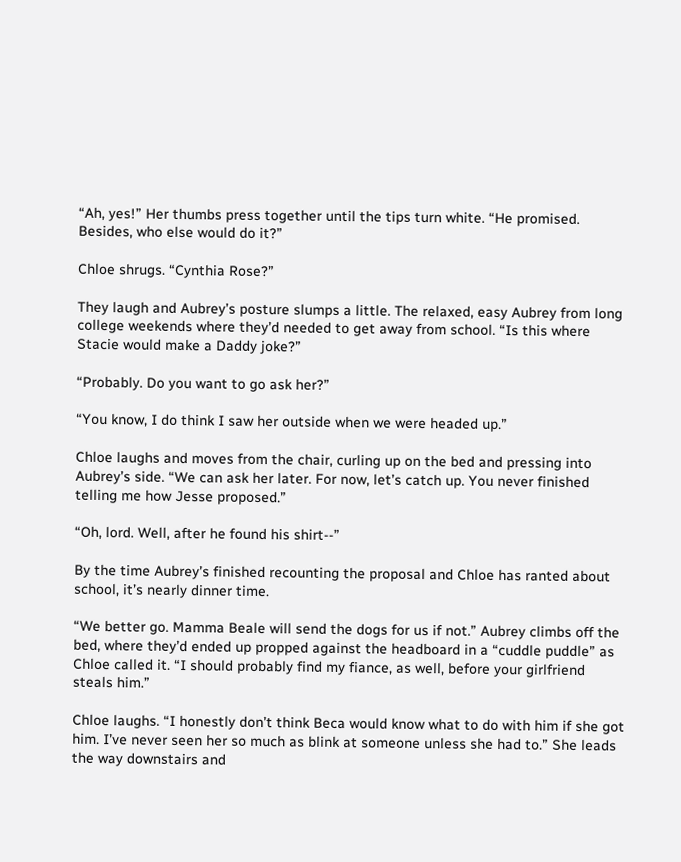“Ah, yes!” Her thumbs press together until the tips turn white. “He promised. Besides, who else would do it?”

Chloe shrugs. “Cynthia Rose?”

They laugh and Aubrey’s posture slumps a little. The relaxed, easy Aubrey from long college weekends where they’d needed to get away from school. “Is this where Stacie would make a Daddy joke?”

“Probably. Do you want to go ask her?”

“You know, I do think I saw her outside when we were headed up.”

Chloe laughs and moves from the chair, curling up on the bed and pressing into Aubrey’s side. “We can ask her later. For now, let’s catch up. You never finished telling me how Jesse proposed.”

“Oh, lord. Well, after he found his shirt--”

By the time Aubrey’s finished recounting the proposal and Chloe has ranted about school, it’s nearly dinner time.

“We better go. Mamma Beale will send the dogs for us if not.” Aubrey climbs off the bed, where they’d ended up propped against the headboard in a “cuddle puddle” as Chloe called it. “I should probably find my fiance, as well, before your girlfriend steals him.”

Chloe laughs. “I honestly don’t think Beca would know what to do with him if she got him. I’ve never seen her so much as blink at someone unless she had to.” She leads the way downstairs and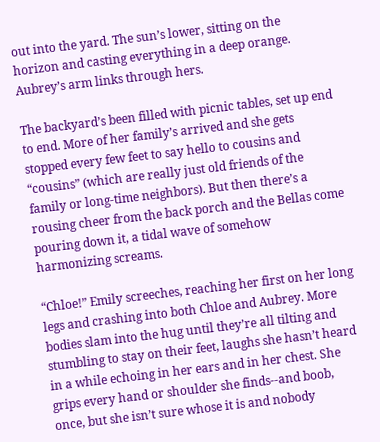out into the yard. The sun’s lower, sitting on the horizon and casting everything in a deep orange. Aubrey’s arm links through hers.

The backyard’s been filled with picnic tables, set up end to end. More of her family’s arrived and she gets stopped every few feet to say hello to cousins and “cousins” (which are really just old friends of the family or long-time neighbors). But then there’s a rousing cheer from the back porch and the Bellas come pouring down it, a tidal wave of somehow harmonizing screams.

“Chloe!” Emily screeches, reaching her first on her long legs and crashing into both Chloe and Aubrey. More bodies slam into the hug until they’re all tilting and stumbling to stay on their feet, laughs she hasn’t heard in a while echoing in her ears and in her chest. She grips every hand or shoulder she finds--and boob, once, but she isn’t sure whose it is and nobody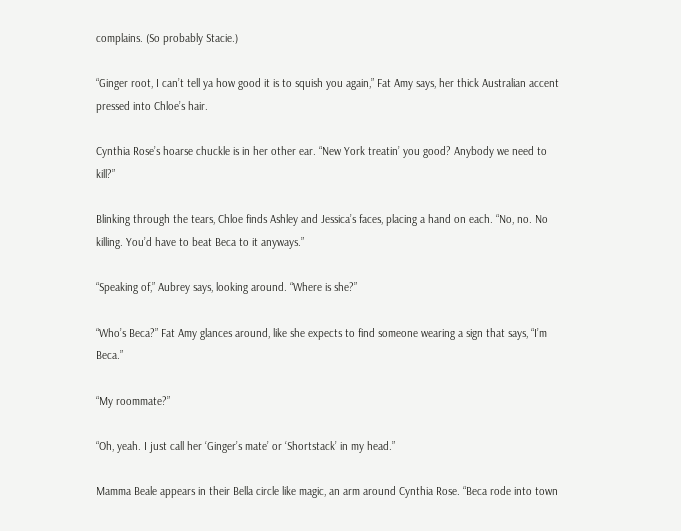complains. (So probably Stacie.)

“Ginger root, I can’t tell ya how good it is to squish you again,” Fat Amy says, her thick Australian accent pressed into Chloe’s hair.

Cynthia Rose’s hoarse chuckle is in her other ear. “New York treatin’ you good? Anybody we need to kill?”

Blinking through the tears, Chloe finds Ashley and Jessica’s faces, placing a hand on each. “No, no. No killing. You’d have to beat Beca to it anyways.”

“Speaking of,” Aubrey says, looking around. “Where is she?”

“Who’s Beca?” Fat Amy glances around, like she expects to find someone wearing a sign that says, “I’m Beca.”

“My roommate?”

“Oh, yeah. I just call her ‘Ginger’s mate’ or ‘Shortstack’ in my head.”

Mamma Beale appears in their Bella circle like magic, an arm around Cynthia Rose. “Beca rode into town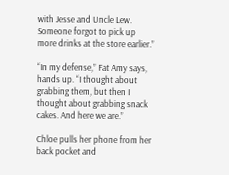with Jesse and Uncle Lew. Someone forgot to pick up more drinks at the store earlier.”

“In my defense,” Fat Amy says, hands up. “I thought about grabbing them, but then I thought about grabbing snack cakes. And here we are.”

Chloe pulls her phone from her back pocket and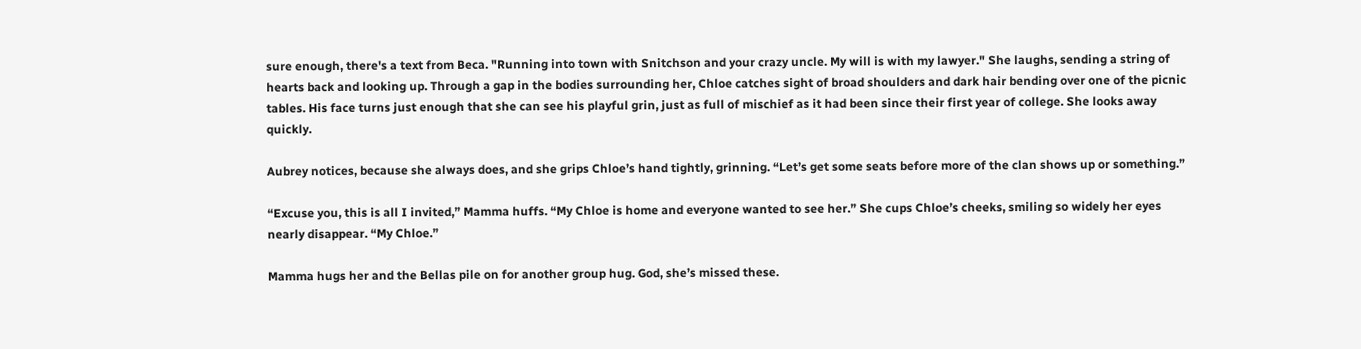sure enough, there's a text from Beca. "Running into town with Snitchson and your crazy uncle. My will is with my lawyer." She laughs, sending a string of hearts back and looking up. Through a gap in the bodies surrounding her, Chloe catches sight of broad shoulders and dark hair bending over one of the picnic tables. His face turns just enough that she can see his playful grin, just as full of mischief as it had been since their first year of college. She looks away quickly.

Aubrey notices, because she always does, and she grips Chloe’s hand tightly, grinning. “Let’s get some seats before more of the clan shows up or something.”

“Excuse you, this is all I invited,” Mamma huffs. “My Chloe is home and everyone wanted to see her.” She cups Chloe’s cheeks, smiling so widely her eyes nearly disappear. “My Chloe.”

Mamma hugs her and the Bellas pile on for another group hug. God, she’s missed these.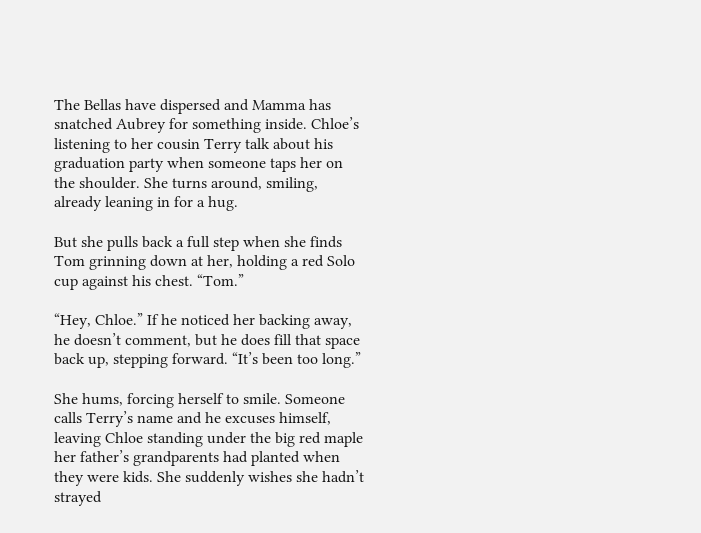The Bellas have dispersed and Mamma has snatched Aubrey for something inside. Chloe’s listening to her cousin Terry talk about his graduation party when someone taps her on the shoulder. She turns around, smiling, already leaning in for a hug.

But she pulls back a full step when she finds Tom grinning down at her, holding a red Solo cup against his chest. “Tom.”

“Hey, Chloe.” If he noticed her backing away, he doesn’t comment, but he does fill that space back up, stepping forward. “It’s been too long.”

She hums, forcing herself to smile. Someone calls Terry’s name and he excuses himself, leaving Chloe standing under the big red maple her father’s grandparents had planted when they were kids. She suddenly wishes she hadn’t strayed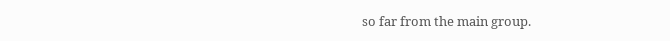so far from the main group.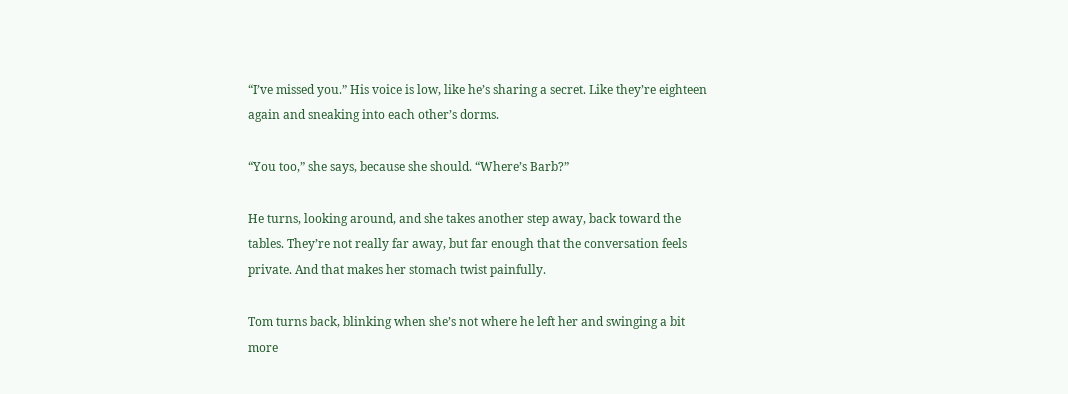“I’ve missed you.” His voice is low, like he’s sharing a secret. Like they’re eighteen again and sneaking into each other’s dorms.

“You too,” she says, because she should. “Where’s Barb?”

He turns, looking around, and she takes another step away, back toward the tables. They’re not really far away, but far enough that the conversation feels private. And that makes her stomach twist painfully.

Tom turns back, blinking when she’s not where he left her and swinging a bit more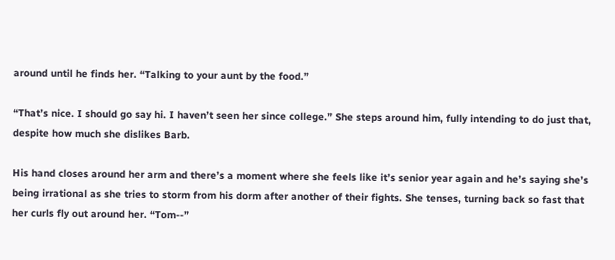around until he finds her. “Talking to your aunt by the food.”

“That’s nice. I should go say hi. I haven’t seen her since college.” She steps around him, fully intending to do just that, despite how much she dislikes Barb.

His hand closes around her arm and there’s a moment where she feels like it’s senior year again and he’s saying she’s being irrational as she tries to storm from his dorm after another of their fights. She tenses, turning back so fast that her curls fly out around her. “Tom--”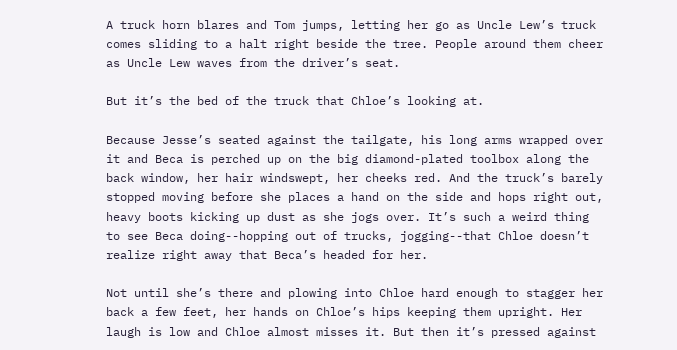A truck horn blares and Tom jumps, letting her go as Uncle Lew’s truck comes sliding to a halt right beside the tree. People around them cheer as Uncle Lew waves from the driver’s seat.

But it’s the bed of the truck that Chloe’s looking at.

Because Jesse’s seated against the tailgate, his long arms wrapped over it and Beca is perched up on the big diamond-plated toolbox along the back window, her hair windswept, her cheeks red. And the truck’s barely stopped moving before she places a hand on the side and hops right out, heavy boots kicking up dust as she jogs over. It’s such a weird thing to see Beca doing--hopping out of trucks, jogging--that Chloe doesn’t realize right away that Beca’s headed for her.

Not until she’s there and plowing into Chloe hard enough to stagger her back a few feet, her hands on Chloe’s hips keeping them upright. Her laugh is low and Chloe almost misses it. But then it’s pressed against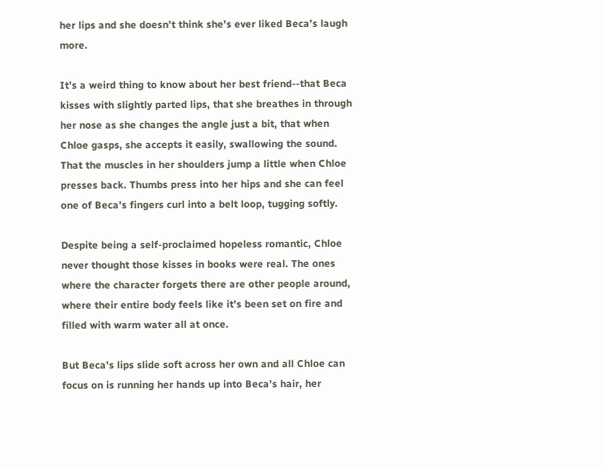her lips and she doesn’t think she’s ever liked Beca’s laugh more.

It’s a weird thing to know about her best friend--that Beca kisses with slightly parted lips, that she breathes in through her nose as she changes the angle just a bit, that when Chloe gasps, she accepts it easily, swallowing the sound. That the muscles in her shoulders jump a little when Chloe presses back. Thumbs press into her hips and she can feel one of Beca’s fingers curl into a belt loop, tugging softly.

Despite being a self-proclaimed hopeless romantic, Chloe never thought those kisses in books were real. The ones where the character forgets there are other people around, where their entire body feels like it’s been set on fire and filled with warm water all at once.

But Beca’s lips slide soft across her own and all Chloe can focus on is running her hands up into Beca’s hair, her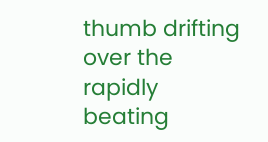thumb drifting over the rapidly beating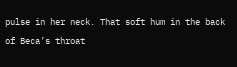pulse in her neck. That soft hum in the back of Beca’s throat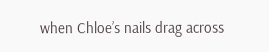when Chloe’s nails drag across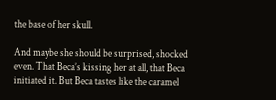the base of her skull.

And maybe she should be surprised, shocked even. That Beca’s kissing her at all, that Beca initiated it. But Beca tastes like the caramel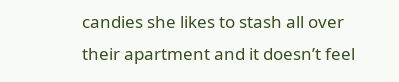candies she likes to stash all over their apartment and it doesn’t feel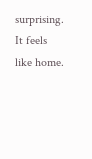surprising. It feels like home.